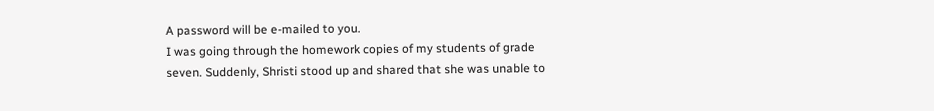A password will be e-mailed to you.
I was going through the homework copies of my students of grade seven. Suddenly, Shristi stood up and shared that she was unable to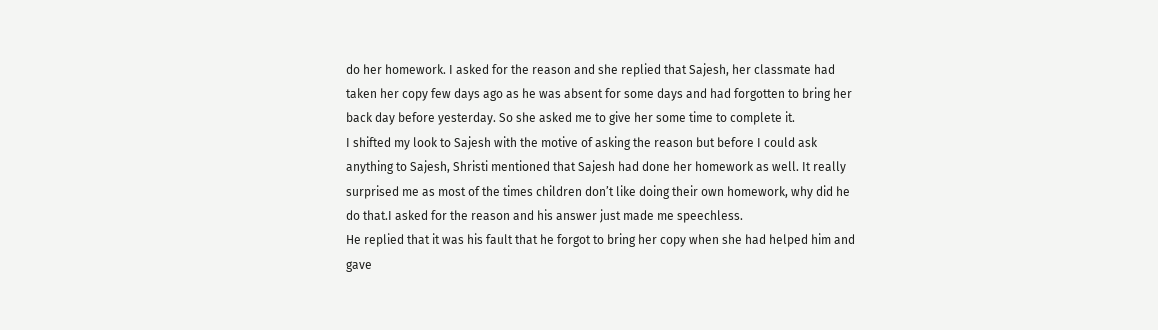do her homework. I asked for the reason and she replied that Sajesh, her classmate had taken her copy few days ago as he was absent for some days and had forgotten to bring her back day before yesterday. So she asked me to give her some time to complete it.
I shifted my look to Sajesh with the motive of asking the reason but before I could ask anything to Sajesh, Shristi mentioned that Sajesh had done her homework as well. It really surprised me as most of the times children don’t like doing their own homework, why did he do that.I asked for the reason and his answer just made me speechless.
He replied that it was his fault that he forgot to bring her copy when she had helped him and gave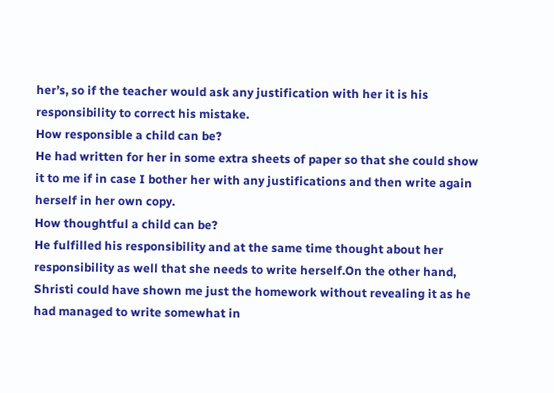her’s, so if the teacher would ask any justification with her it is his responsibility to correct his mistake.
How responsible a child can be?
He had written for her in some extra sheets of paper so that she could show it to me if in case I bother her with any justifications and then write again herself in her own copy.
How thoughtful a child can be?
He fulfilled his responsibility and at the same time thought about her responsibility as well that she needs to write herself.On the other hand, Shristi could have shown me just the homework without revealing it as he had managed to write somewhat in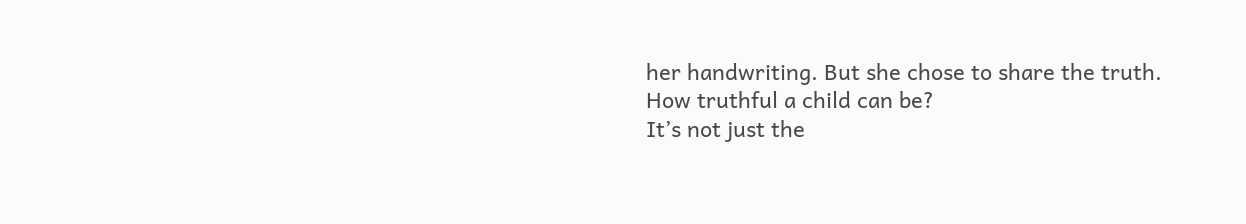her handwriting. But she chose to share the truth.
How truthful a child can be?
It’s not just the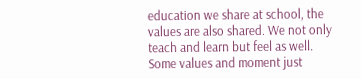education we share at school, the values are also shared. We not only teach and learn but feel as well. Some values and moment just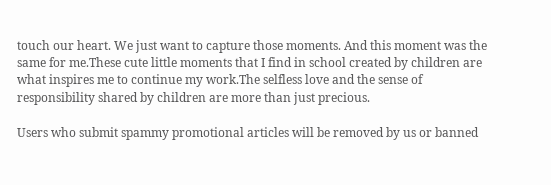touch our heart. We just want to capture those moments. And this moment was the same for me.These cute little moments that I find in school created by children are what inspires me to continue my work.The selfless love and the sense of responsibility shared by children are more than just precious.

Users who submit spammy promotional articles will be removed by us or banned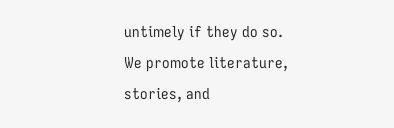untimely if they do so. We promote literature, stories, and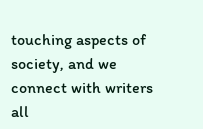touching aspects of society, and we connect with writers all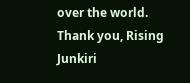over the world. Thank you, Rising Junkiri